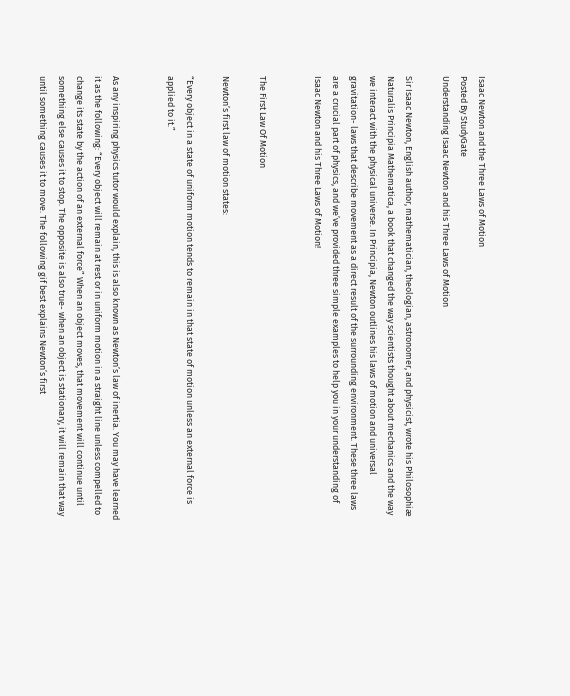Isaac Newton and the Three Laws of Motion
Posted By StudyGate
Understanding Isaac Newton and his Three Laws of Motion

Sir Isaac Newton, English author, mathematician, theologian, astronomer, and physicist, wrote his Philosophiæ Naturalis Principia Mathematica, a book that changed the way scientists thought about mechanics and the way we interact with the physical universe. In Principia, Newton outlines his laws of motion and universal gravitation- laws that describe movement as a direct result of the surrounding environment. These three laws are a crucial part of physics, and we’ve provided three simple examples to help you in your understanding of Isaac Newton and his Three Laws of Motion!


The First Law Of Motion

Newton’s first law of motion states:

“Every object in a state of uniform motion tends to remain in that state of motion unless an external force is applied to it.”


As any inspiring physics tutor would explain, this is also known as Newton’s law of inertia. You may have learned it as the following: “Every object will remain at rest or in uniform motion in a straight line unless compelled to change its state by the action of an external force” When an object moves, that movement will continue until something else causes it to stop. The opposite is also true- when an object is stationary, it will remain that way until something causes it to move. The following gif best explains Newton’s first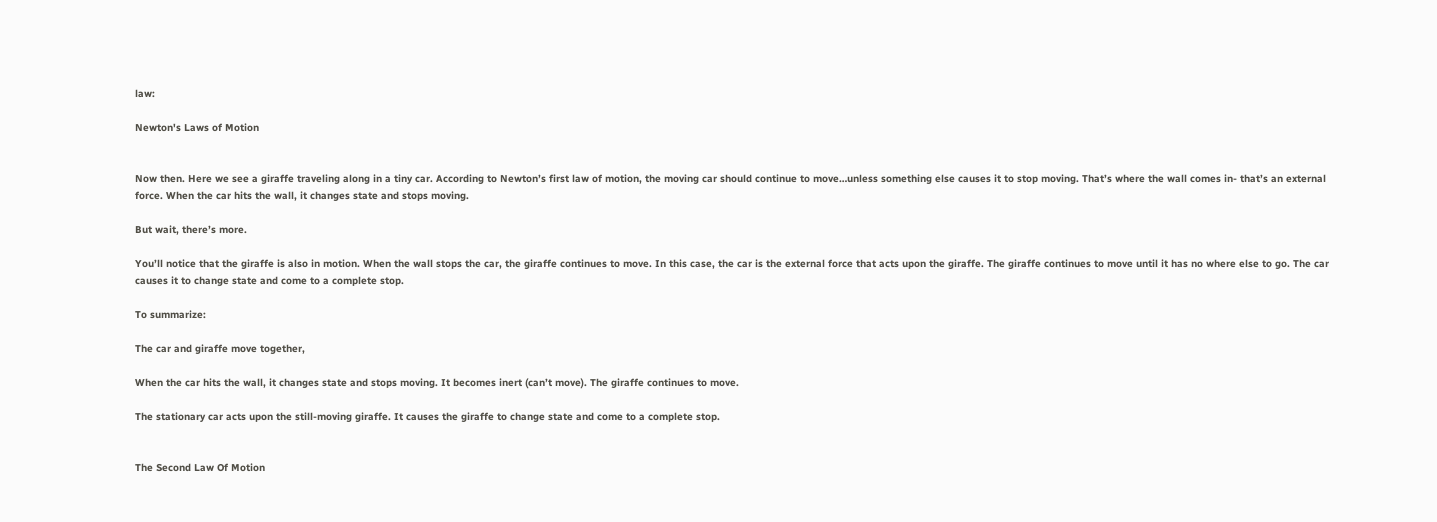law:

Newton's Laws of Motion


Now then. Here we see a giraffe traveling along in a tiny car. According to Newton’s first law of motion, the moving car should continue to move…unless something else causes it to stop moving. That’s where the wall comes in- that’s an external force. When the car hits the wall, it changes state and stops moving.

But wait, there’s more.

You’ll notice that the giraffe is also in motion. When the wall stops the car, the giraffe continues to move. In this case, the car is the external force that acts upon the giraffe. The giraffe continues to move until it has no where else to go. The car causes it to change state and come to a complete stop.

To summarize:

The car and giraffe move together,

When the car hits the wall, it changes state and stops moving. It becomes inert (can’t move). The giraffe continues to move.

The stationary car acts upon the still-moving giraffe. It causes the giraffe to change state and come to a complete stop.


The Second Law Of Motion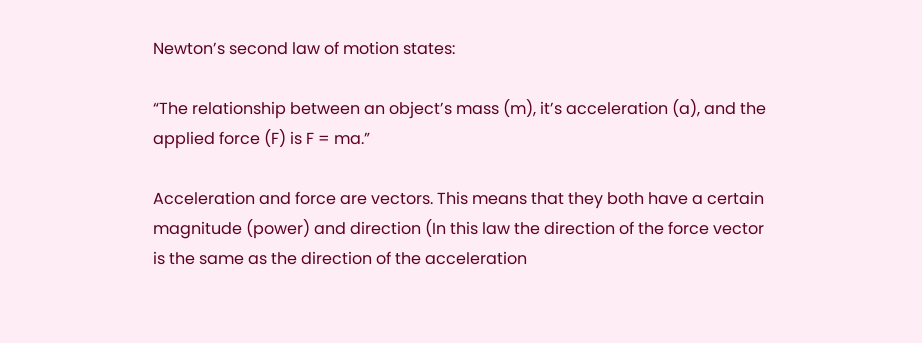Newton’s second law of motion states:

“The relationship between an object’s mass (m), it’s acceleration (a), and the applied force (F) is F = ma.”

Acceleration and force are vectors. This means that they both have a certain magnitude (power) and direction (In this law the direction of the force vector is the same as the direction of the acceleration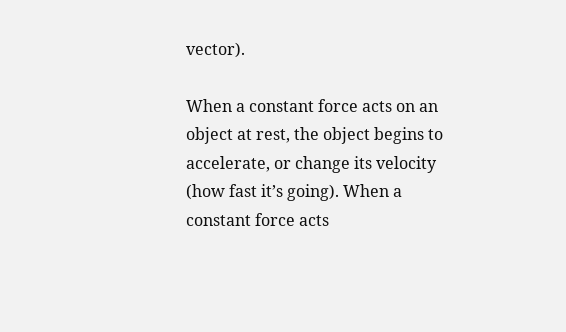vector).

When a constant force acts on an object at rest, the object begins to accelerate, or change its velocity (how fast it’s going). When a constant force acts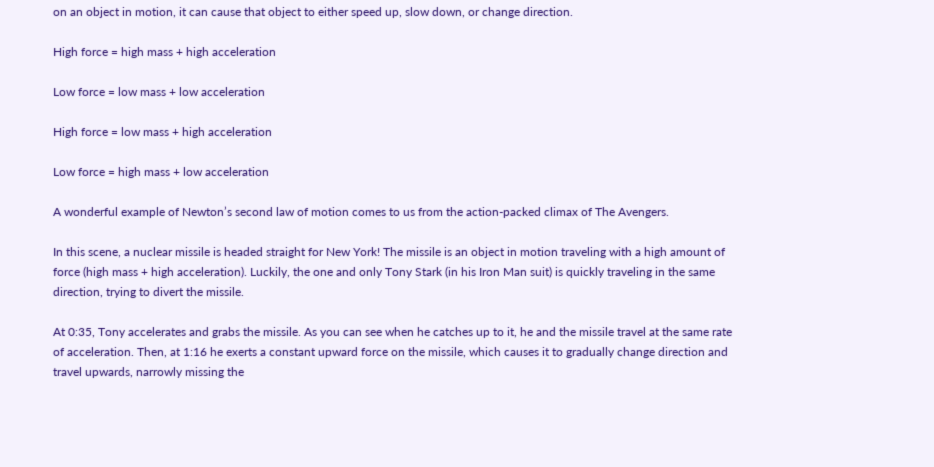on an object in motion, it can cause that object to either speed up, slow down, or change direction.

High force = high mass + high acceleration

Low force = low mass + low acceleration

High force = low mass + high acceleration

Low force = high mass + low acceleration

A wonderful example of Newton’s second law of motion comes to us from the action-packed climax of The Avengers.

In this scene, a nuclear missile is headed straight for New York! The missile is an object in motion traveling with a high amount of force (high mass + high acceleration). Luckily, the one and only Tony Stark (in his Iron Man suit) is quickly traveling in the same direction, trying to divert the missile.

At 0:35, Tony accelerates and grabs the missile. As you can see when he catches up to it, he and the missile travel at the same rate of acceleration. Then, at 1:16 he exerts a constant upward force on the missile, which causes it to gradually change direction and travel upwards, narrowly missing the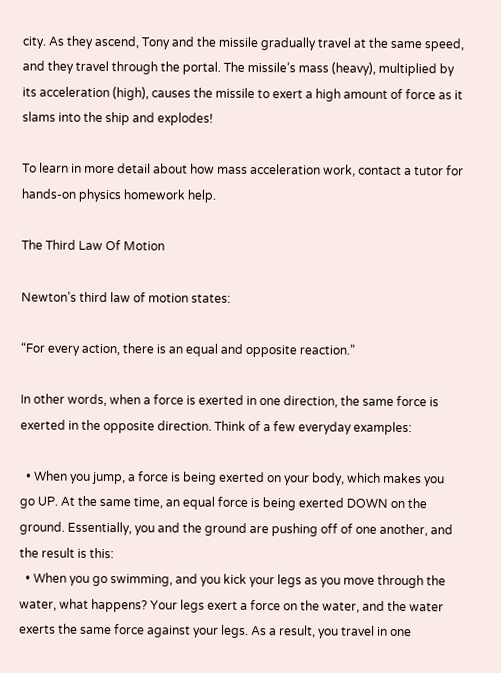city. As they ascend, Tony and the missile gradually travel at the same speed, and they travel through the portal. The missile’s mass (heavy), multiplied by its acceleration (high), causes the missile to exert a high amount of force as it slams into the ship and explodes!

To learn in more detail about how mass acceleration work, contact a tutor for hands-on physics homework help.

The Third Law Of Motion

Newton’s third law of motion states:

“For every action, there is an equal and opposite reaction.”

In other words, when a force is exerted in one direction, the same force is exerted in the opposite direction. Think of a few everyday examples:

  • When you jump, a force is being exerted on your body, which makes you go UP. At the same time, an equal force is being exerted DOWN on the ground. Essentially, you and the ground are pushing off of one another, and the result is this:
  • When you go swimming, and you kick your legs as you move through the water, what happens? Your legs exert a force on the water, and the water exerts the same force against your legs. As a result, you travel in one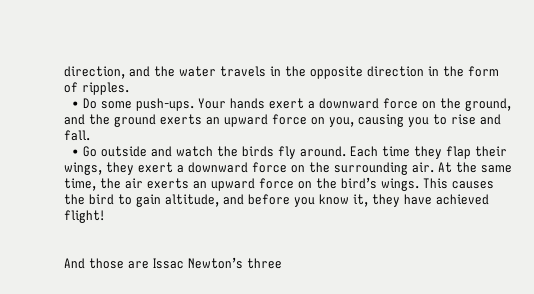direction, and the water travels in the opposite direction in the form of ripples.
  • Do some push-ups. Your hands exert a downward force on the ground, and the ground exerts an upward force on you, causing you to rise and fall.
  • Go outside and watch the birds fly around. Each time they flap their wings, they exert a downward force on the surrounding air. At the same time, the air exerts an upward force on the bird’s wings. This causes the bird to gain altitude, and before you know it, they have achieved flight!


And those are Issac Newton’s three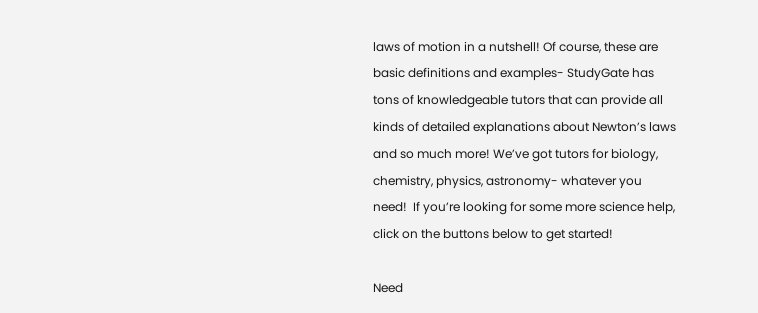laws of motion in a nutshell! Of course, these are basic definitions and examples- StudyGate has tons of knowledgeable tutors that can provide all kinds of detailed explanations about Newton’s laws and so much more! We’ve got tutors for biology, chemistry, physics, astronomy- whatever you need!  If you’re looking for some more science help, click on the buttons below to get started!

Need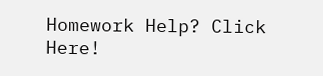Homework Help? Click Here!